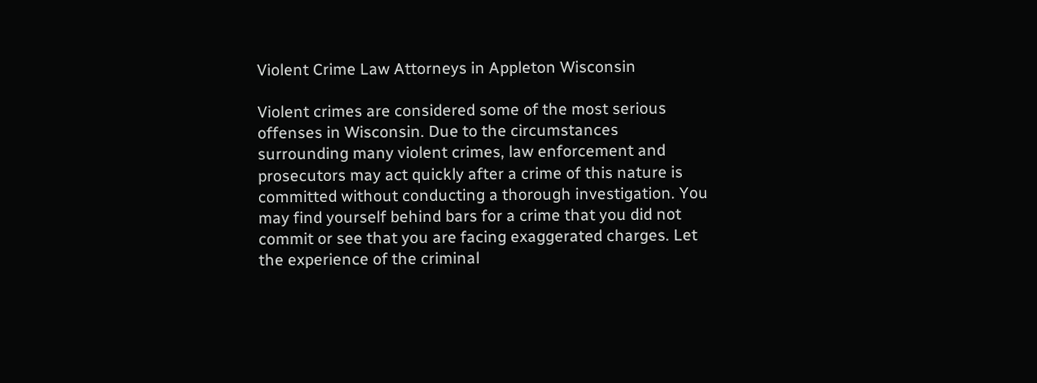Violent Crime Law Attorneys in Appleton Wisconsin

Violent crimes are considered some of the most serious offenses in Wisconsin. Due to the circumstances surrounding many violent crimes, law enforcement and prosecutors may act quickly after a crime of this nature is committed without conducting a thorough investigation. You may find yourself behind bars for a crime that you did not commit or see that you are facing exaggerated charges. Let the experience of the criminal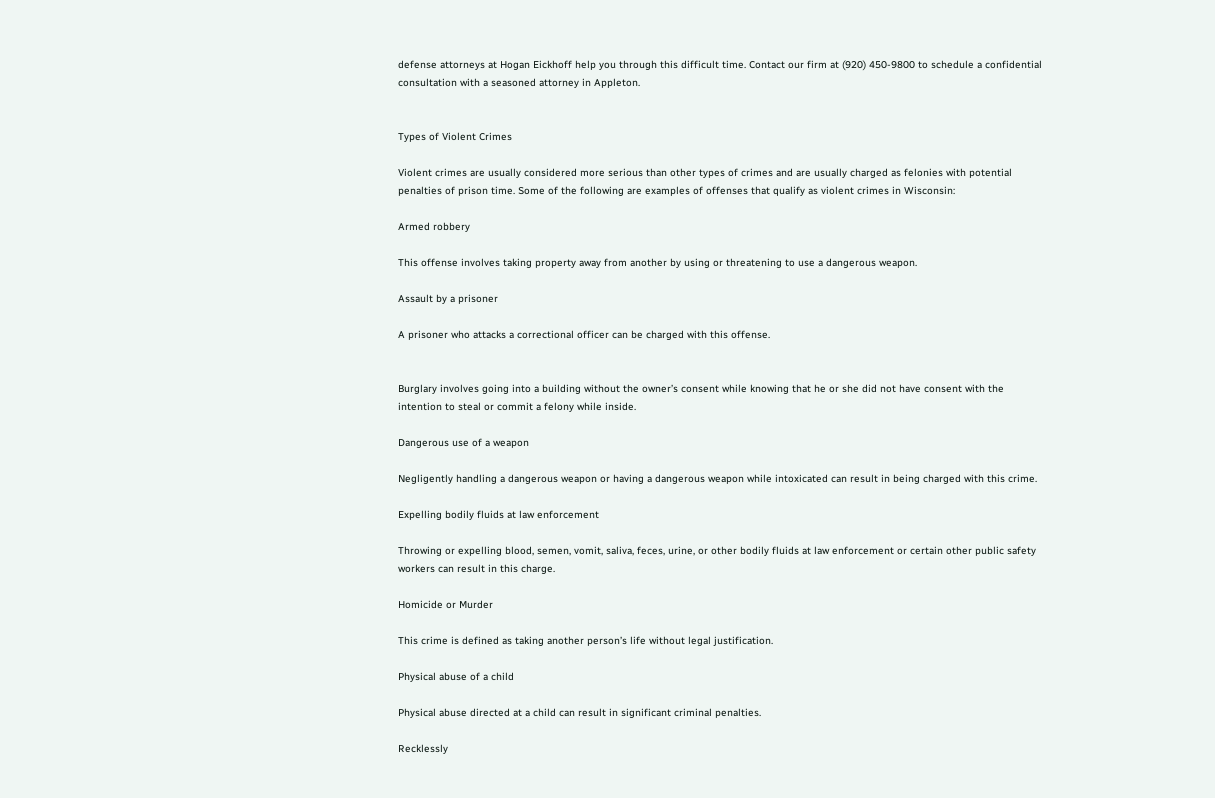defense attorneys at Hogan Eickhoff help you through this difficult time. Contact our firm at (920) 450-9800 to schedule a confidential consultation with a seasoned attorney in Appleton.


Types of Violent Crimes

Violent crimes are usually considered more serious than other types of crimes and are usually charged as felonies with potential penalties of prison time. Some of the following are examples of offenses that qualify as violent crimes in Wisconsin:

Armed robbery

This offense involves taking property away from another by using or threatening to use a dangerous weapon.

Assault by a prisoner

A prisoner who attacks a correctional officer can be charged with this offense.


Burglary involves going into a building without the owner’s consent while knowing that he or she did not have consent with the intention to steal or commit a felony while inside.

Dangerous use of a weapon

Negligently handling a dangerous weapon or having a dangerous weapon while intoxicated can result in being charged with this crime.

Expelling bodily fluids at law enforcement

Throwing or expelling blood, semen, vomit, saliva, feces, urine, or other bodily fluids at law enforcement or certain other public safety workers can result in this charge.

Homicide or Murder

This crime is defined as taking another person’s life without legal justification.

Physical abuse of a child

Physical abuse directed at a child can result in significant criminal penalties.

Recklessly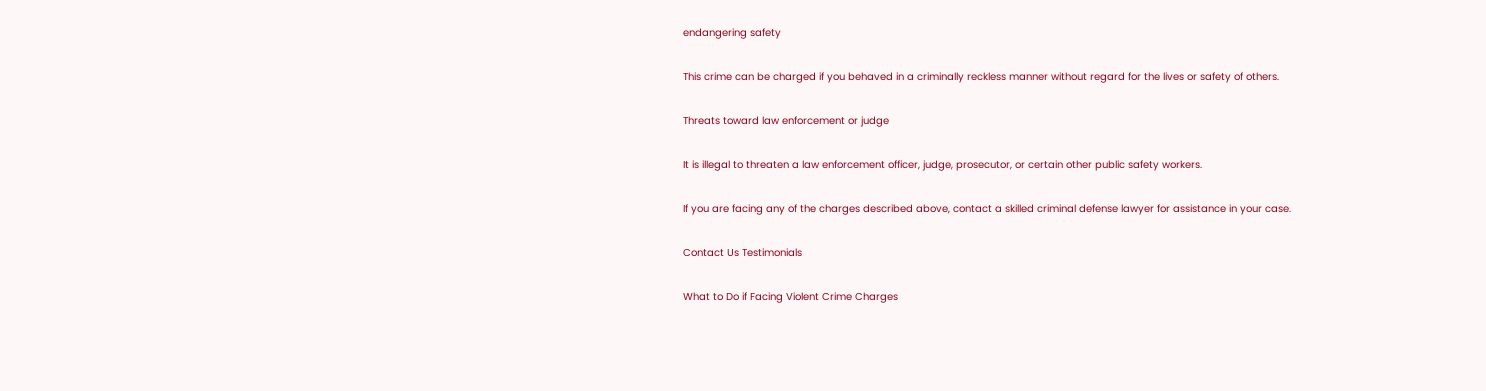endangering safety

This crime can be charged if you behaved in a criminally reckless manner without regard for the lives or safety of others.

Threats toward law enforcement or judge

It is illegal to threaten a law enforcement officer, judge, prosecutor, or certain other public safety workers.

If you are facing any of the charges described above, contact a skilled criminal defense lawyer for assistance in your case.

Contact Us Testimonials

What to Do if Facing Violent Crime Charges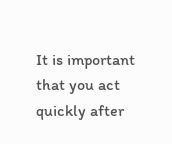It is important that you act quickly after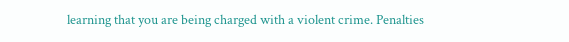learning that you are being charged with a violent crime. Penalties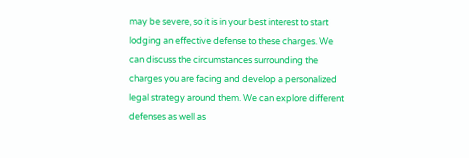may be severe, so it is in your best interest to start lodging an effective defense to these charges. We can discuss the circumstances surrounding the charges you are facing and develop a personalized legal strategy around them. We can explore different defenses as well as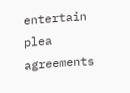entertain plea agreements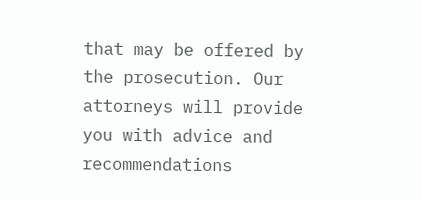that may be offered by the prosecution. Our attorneys will provide you with advice and recommendations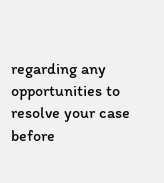regarding any opportunities to resolve your case before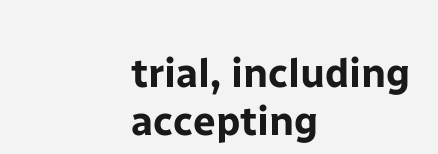trial, including accepting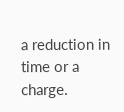a reduction in time or a charge.